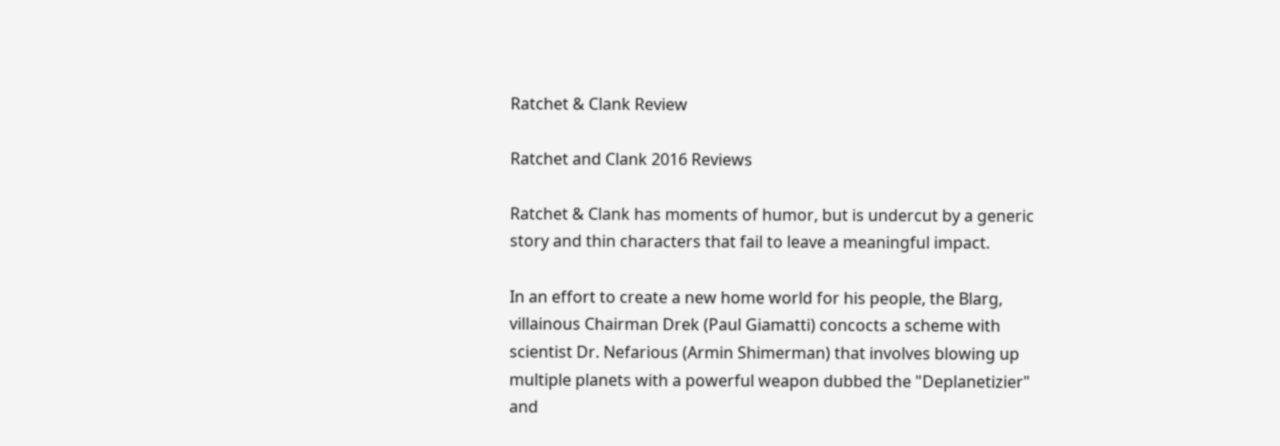Ratchet & Clank Review

Ratchet and Clank 2016 Reviews

Ratchet & Clank has moments of humor, but is undercut by a generic story and thin characters that fail to leave a meaningful impact.

In an effort to create a new home world for his people, the Blarg, villainous Chairman Drek (Paul Giamatti) concocts a scheme with scientist Dr. Nefarious (Armin Shimerman) that involves blowing up multiple planets with a powerful weapon dubbed the "Deplanetizier" and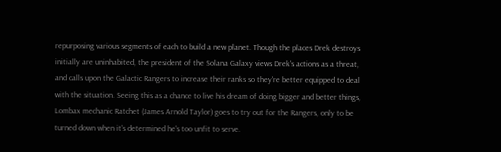repurposing various segments of each to build a new planet. Though the places Drek destroys initially are uninhabited, the president of the Solana Galaxy views Drek's actions as a threat, and calls upon the Galactic Rangers to increase their ranks so they're better equipped to deal with the situation. Seeing this as a chance to live his dream of doing bigger and better things, Lombax mechanic Ratchet (James Arnold Taylor) goes to try out for the Rangers, only to be turned down when it's determined he's too unfit to serve.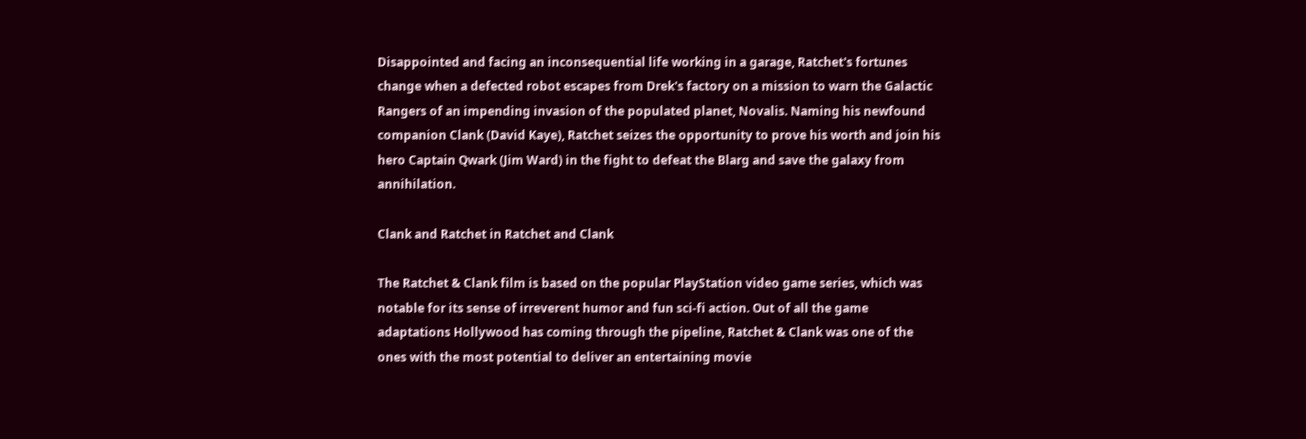Disappointed and facing an inconsequential life working in a garage, Ratchet's fortunes change when a defected robot escapes from Drek's factory on a mission to warn the Galactic Rangers of an impending invasion of the populated planet, Novalis. Naming his newfound companion Clank (David Kaye), Ratchet seizes the opportunity to prove his worth and join his hero Captain Qwark (Jim Ward) in the fight to defeat the Blarg and save the galaxy from annihilation.

Clank and Ratchet in Ratchet and Clank

The Ratchet & Clank film is based on the popular PlayStation video game series, which was notable for its sense of irreverent humor and fun sci-fi action. Out of all the game adaptations Hollywood has coming through the pipeline, Ratchet & Clank was one of the ones with the most potential to deliver an entertaining movie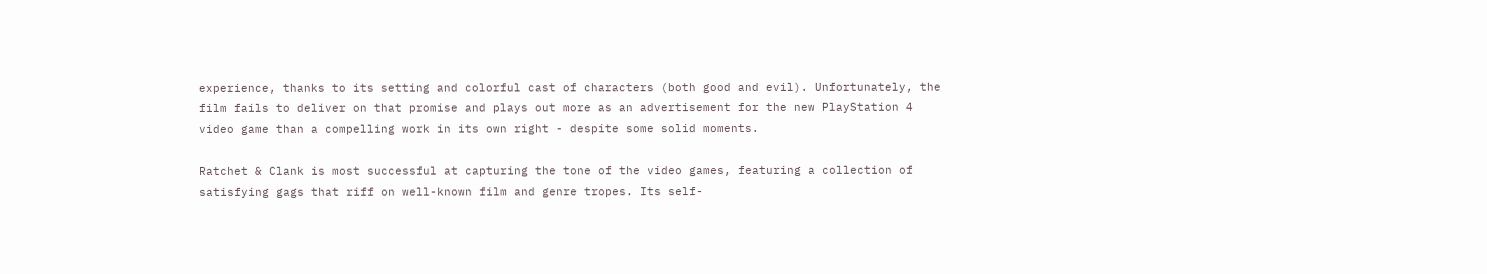experience, thanks to its setting and colorful cast of characters (both good and evil). Unfortunately, the film fails to deliver on that promise and plays out more as an advertisement for the new PlayStation 4 video game than a compelling work in its own right - despite some solid moments.

Ratchet & Clank is most successful at capturing the tone of the video games, featuring a collection of satisfying gags that riff on well-known film and genre tropes. Its self-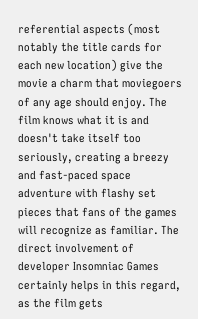referential aspects (most notably the title cards for each new location) give the movie a charm that moviegoers of any age should enjoy. The film knows what it is and doesn't take itself too seriously, creating a breezy and fast-paced space adventure with flashy set pieces that fans of the games will recognize as familiar. The direct involvement of developer Insomniac Games certainly helps in this regard, as the film gets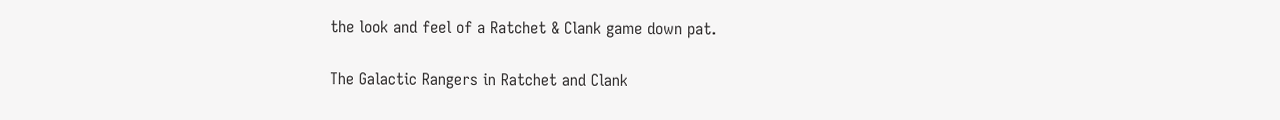the look and feel of a Ratchet & Clank game down pat.

The Galactic Rangers in Ratchet and Clank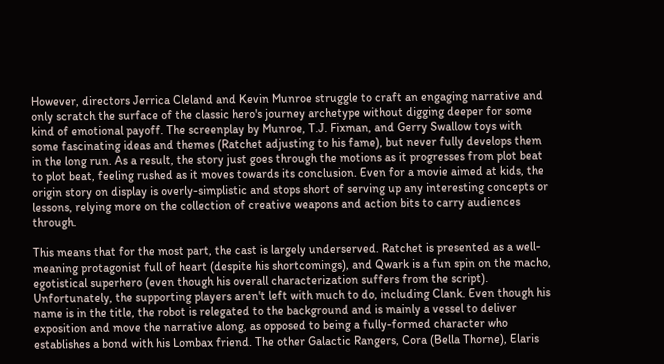However, directors Jerrica Cleland and Kevin Munroe struggle to craft an engaging narrative and only scratch the surface of the classic hero's journey archetype without digging deeper for some kind of emotional payoff. The screenplay by Munroe, T.J. Fixman, and Gerry Swallow toys with some fascinating ideas and themes (Ratchet adjusting to his fame), but never fully develops them in the long run. As a result, the story just goes through the motions as it progresses from plot beat to plot beat, feeling rushed as it moves towards its conclusion. Even for a movie aimed at kids, the origin story on display is overly-simplistic and stops short of serving up any interesting concepts or lessons, relying more on the collection of creative weapons and action bits to carry audiences through.

This means that for the most part, the cast is largely underserved. Ratchet is presented as a well-meaning protagonist full of heart (despite his shortcomings), and Qwark is a fun spin on the macho, egotistical superhero (even though his overall characterization suffers from the script). Unfortunately, the supporting players aren't left with much to do, including Clank. Even though his name is in the title, the robot is relegated to the background and is mainly a vessel to deliver exposition and move the narrative along, as opposed to being a fully-formed character who establishes a bond with his Lombax friend. The other Galactic Rangers, Cora (Bella Thorne), Elaris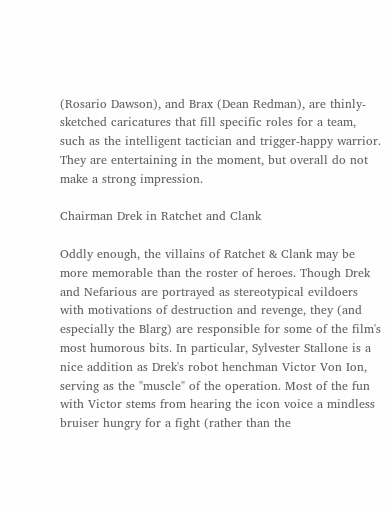(Rosario Dawson), and Brax (Dean Redman), are thinly-sketched caricatures that fill specific roles for a team, such as the intelligent tactician and trigger-happy warrior. They are entertaining in the moment, but overall do not make a strong impression.

Chairman Drek in Ratchet and Clank

Oddly enough, the villains of Ratchet & Clank may be more memorable than the roster of heroes. Though Drek and Nefarious are portrayed as stereotypical evildoers with motivations of destruction and revenge, they (and especially the Blarg) are responsible for some of the film's most humorous bits. In particular, Sylvester Stallone is a nice addition as Drek's robot henchman Victor Von Ion, serving as the "muscle" of the operation. Most of the fun with Victor stems from hearing the icon voice a mindless bruiser hungry for a fight (rather than the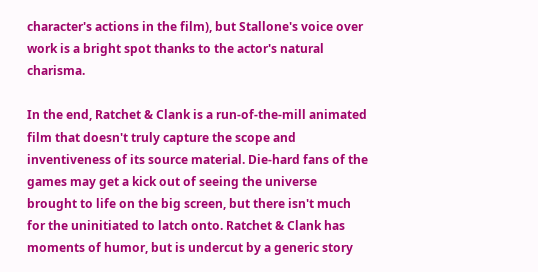character's actions in the film), but Stallone's voice over work is a bright spot thanks to the actor's natural charisma.

In the end, Ratchet & Clank is a run-of-the-mill animated film that doesn't truly capture the scope and inventiveness of its source material. Die-hard fans of the games may get a kick out of seeing the universe brought to life on the big screen, but there isn't much for the uninitiated to latch onto. Ratchet & Clank has moments of humor, but is undercut by a generic story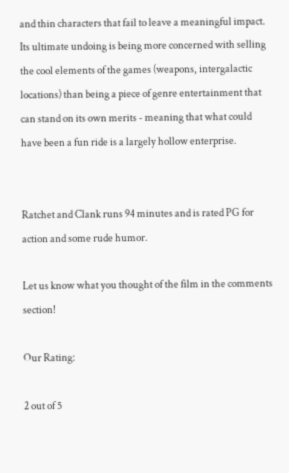and thin characters that fail to leave a meaningful impact. Its ultimate undoing is being more concerned with selling the cool elements of the games (weapons, intergalactic locations) than being a piece of genre entertainment that can stand on its own merits - meaning that what could have been a fun ride is a largely hollow enterprise.


Ratchet and Clank runs 94 minutes and is rated PG for action and some rude humor.

Let us know what you thought of the film in the comments section!

Our Rating:

2 out of 5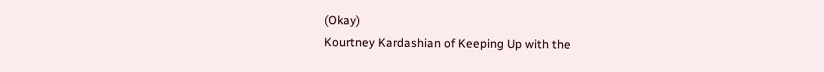(Okay)
Kourtney Kardashian of Keeping Up with the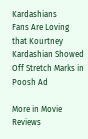Kardashians
Fans Are Loving that Kourtney Kardashian Showed Off Stretch Marks in Poosh Ad

More in Movie Reviews